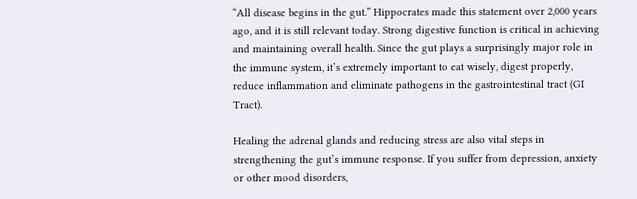“All disease begins in the gut.” Hippocrates made this statement over 2,000 years ago, and it is still relevant today. Strong digestive function is critical in achieving and maintaining overall health. Since the gut plays a surprisingly major role in the immune system, it’s extremely important to eat wisely, digest properly, reduce inflammation and eliminate pathogens in the gastrointestinal tract (GI Tract).

Healing the adrenal glands and reducing stress are also vital steps in strengthening the gut’s immune response. If you suffer from depression, anxiety or other mood disorders,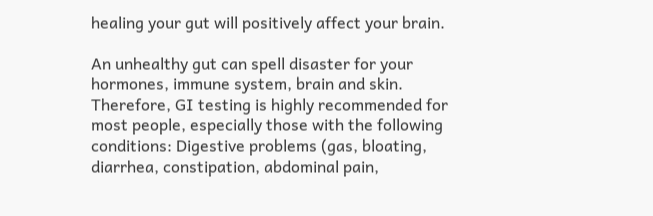healing your gut will positively affect your brain.

An unhealthy gut can spell disaster for your hormones, immune system, brain and skin. Therefore, GI testing is highly recommended for most people, especially those with the following conditions: Digestive problems (gas, bloating, diarrhea, constipation, abdominal pain,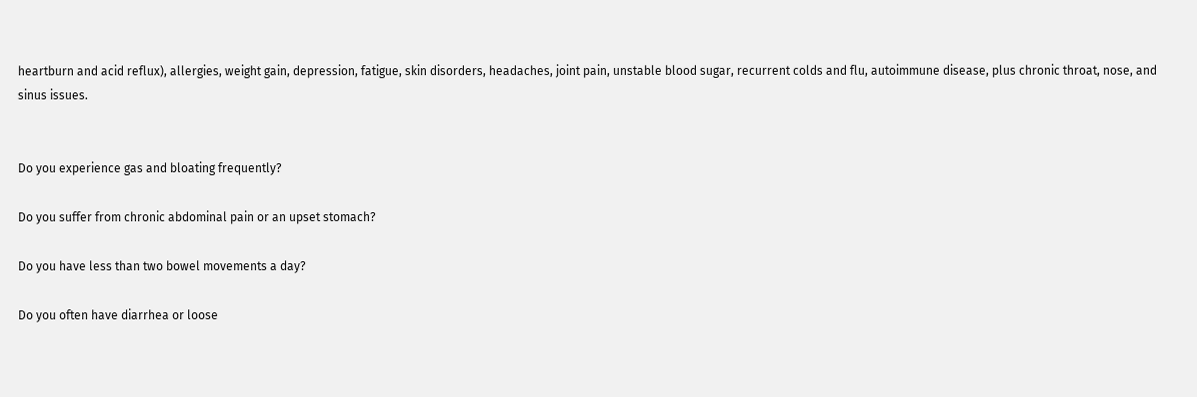heartburn and acid reflux), allergies, weight gain, depression, fatigue, skin disorders, headaches, joint pain, unstable blood sugar, recurrent colds and flu, autoimmune disease, plus chronic throat, nose, and sinus issues.


Do you experience gas and bloating frequently?

Do you suffer from chronic abdominal pain or an upset stomach?

Do you have less than two bowel movements a day?

Do you often have diarrhea or loose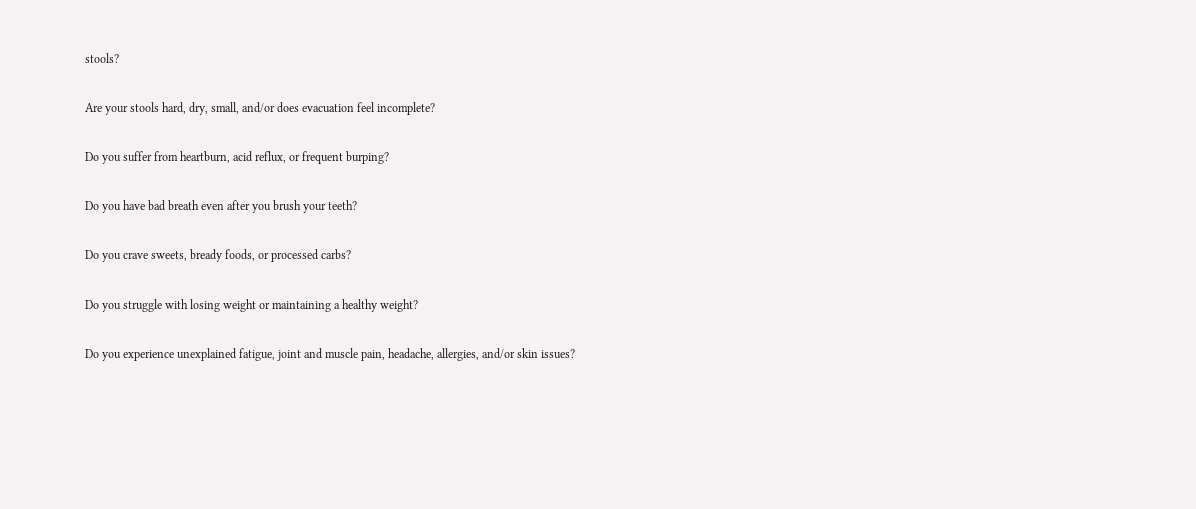stools?

Are your stools hard, dry, small, and/or does evacuation feel incomplete?

Do you suffer from heartburn, acid reflux, or frequent burping?

Do you have bad breath even after you brush your teeth?

Do you crave sweets, bready foods, or processed carbs?

Do you struggle with losing weight or maintaining a healthy weight?

Do you experience unexplained fatigue, joint and muscle pain, headache, allergies, and/or skin issues?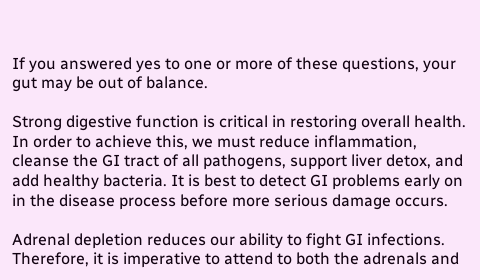If you answered yes to one or more of these questions, your gut may be out of balance.

Strong digestive function is critical in restoring overall health. In order to achieve this, we must reduce inflammation, cleanse the GI tract of all pathogens, support liver detox, and add healthy bacteria. It is best to detect GI problems early on in the disease process before more serious damage occurs.

Adrenal depletion reduces our ability to fight GI infections. Therefore, it is imperative to attend to both the adrenals and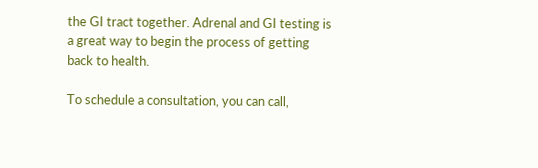the GI tract together. Adrenal and GI testing is a great way to begin the process of getting back to health.

To schedule a consultation, you can call,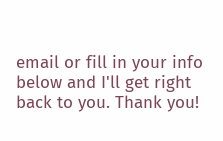email or fill in your info below and I'll get right back to you. Thank you!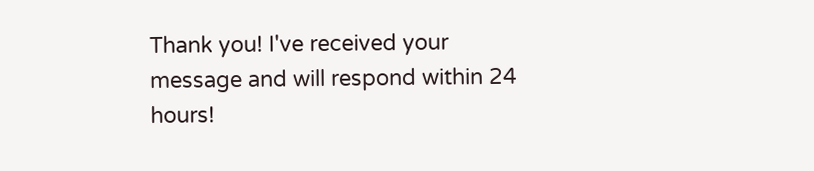Thank you! I've received your message and will respond within 24 hours!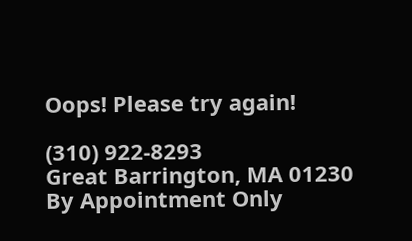Oops! Please try again!

(310) 922-8293
Great Barrington, MA 01230
By Appointment Only